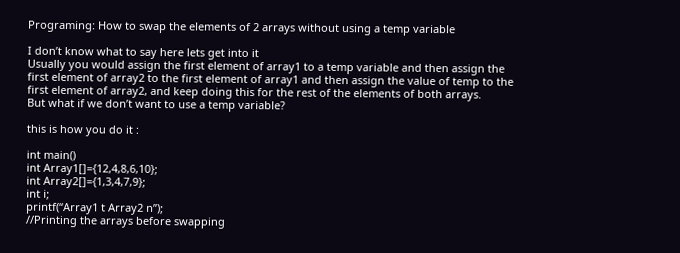Programing: How to swap the elements of 2 arrays without using a temp variable

I don’t know what to say here lets get into it
Usually you would assign the first element of array1 to a temp variable and then assign the first element of array2 to the first element of array1 and then assign the value of temp to the first element of array2, and keep doing this for the rest of the elements of both arrays.
But what if we don’t want to use a temp variable?

this is how you do it :

int main()
int Array1[]={12,4,8,6,10};
int Array2[]={1,3,4,7,9};
int i;
printf(“Array1 t Array2 n”);
//Printing the arrays before swapping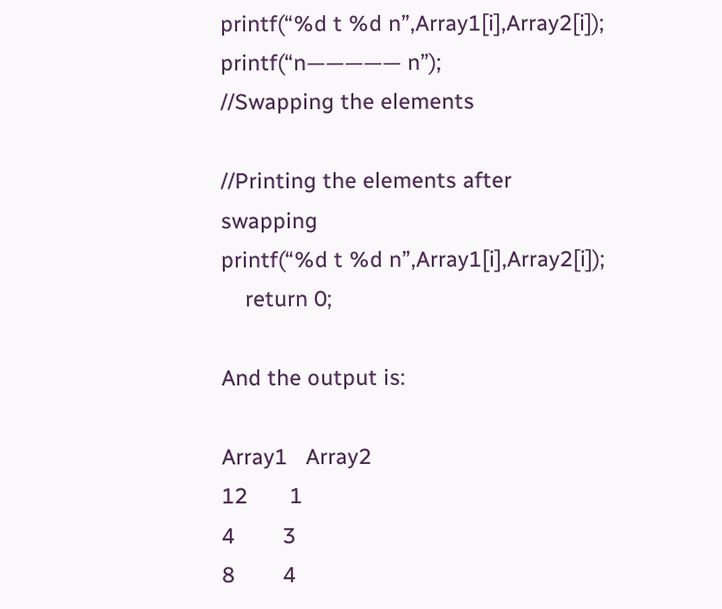printf(“%d t %d n”,Array1[i],Array2[i]);
printf(“n————— n”);
//Swapping the elements

//Printing the elements after swapping
printf(“%d t %d n”,Array1[i],Array2[i]);
    return 0;

And the output is:

Array1   Array2
12       1
4        3
8        4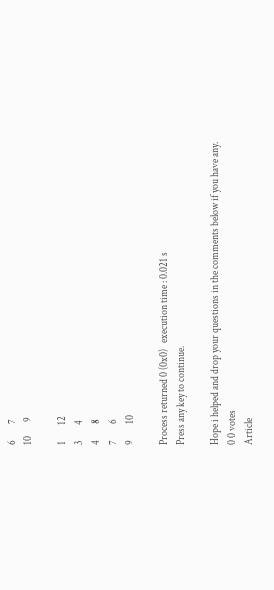6        7
10       9

1        12
3        4
4        8
7        6
9        10

Process returned 0 (0x0)   execution time : 0.021 s
Press any key to continue.

Hope i helped and drop your questions in the comments below if you have any.
0 0 votes
Article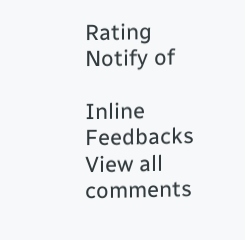Rating
Notify of

Inline Feedbacks
View all comments